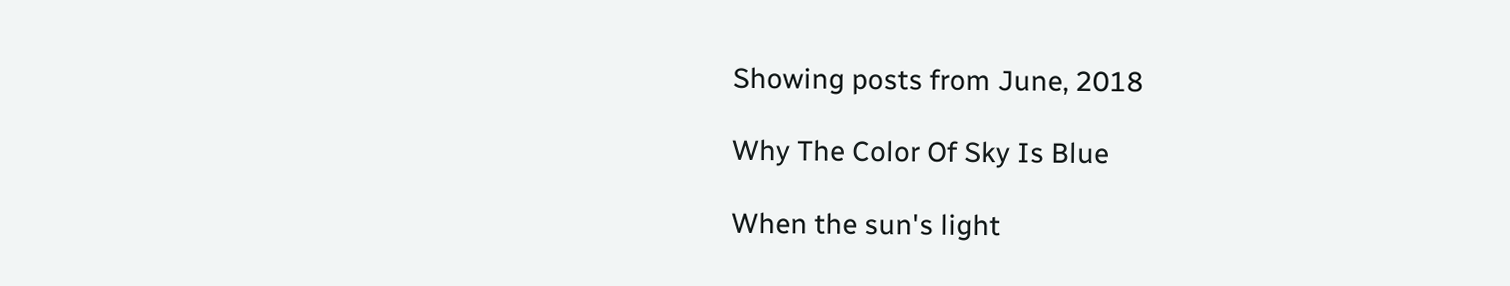Showing posts from June, 2018

Why The Color Of Sky Is Blue

When the sun's light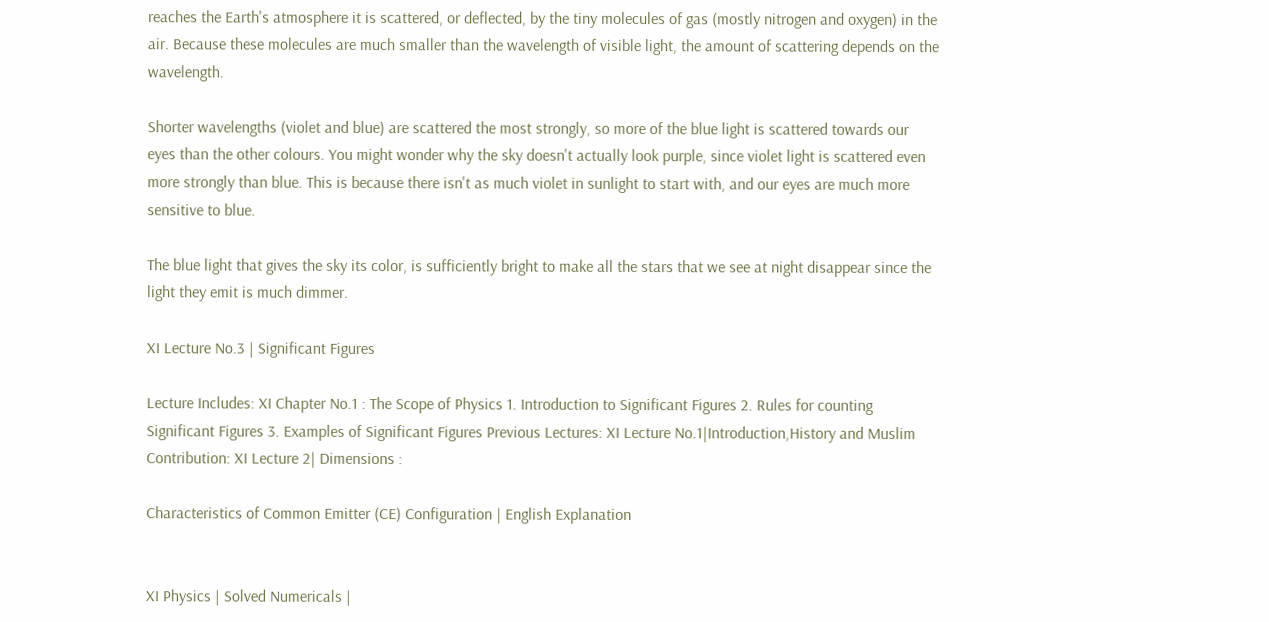reaches the Earth's atmosphere it is scattered, or deflected, by the tiny molecules of gas (mostly nitrogen and oxygen) in the air. Because these molecules are much smaller than the wavelength of visible light, the amount of scattering depends on the wavelength.

Shorter wavelengths (violet and blue) are scattered the most strongly, so more of the blue light is scattered towards our eyes than the other colours. You might wonder why the sky doesn't actually look purple, since violet light is scattered even more strongly than blue. This is because there isn't as much violet in sunlight to start with, and our eyes are much more sensitive to blue.

The blue light that gives the sky its color, is sufficiently bright to make all the stars that we see at night disappear since the light they emit is much dimmer.

XI Lecture No.3 | Significant Figures

Lecture Includes: XI Chapter No.1 : The Scope of Physics 1. Introduction to Significant Figures 2. Rules for counting Significant Figures 3. Examples of Significant Figures Previous Lectures: XI Lecture No.1|Introduction,History and Muslim Contribution: XI Lecture 2| Dimensions :

Characteristics of Common Emitter (CE) Configuration | English Explanation


XI Physics | Solved Numericals |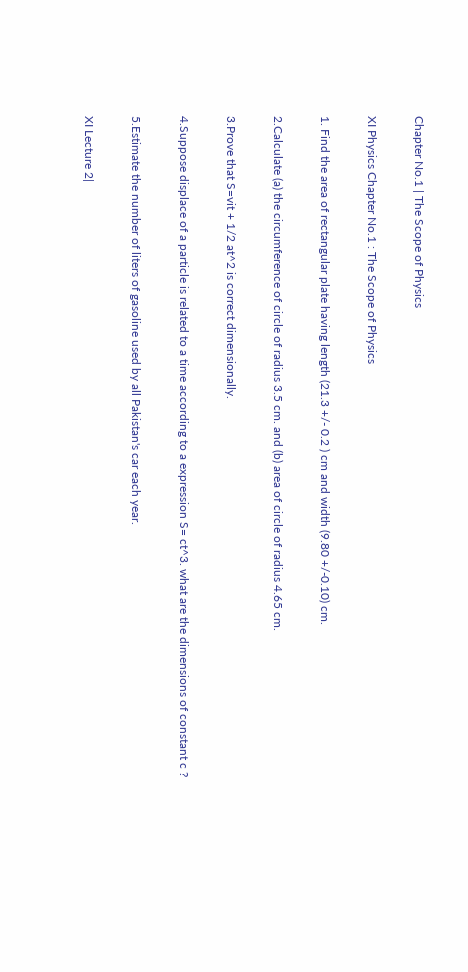Chapter No.1 | The Scope of Physics

XI Physics Chapter No.1 : The Scope of Physics

1. Find the area of rectangular plate having length (21.3 +/- 0.2 ) cm and width (9.80 +/-0.10) cm.

2.Calculate (a) the circumference of circle of radius 3.5 cm. and (b) area of circle of radius 4.65 cm.

3.Prove that S=vit + 1/2 at^2 is correct dimensionally.

4.Suppose displace of a particle is related to a time according to a expression S= ct^3. what are the dimensions of constant c ?

5.Estimate the number of liters of gasoline used by all Pakistan's car each year.

XI Lecture 2|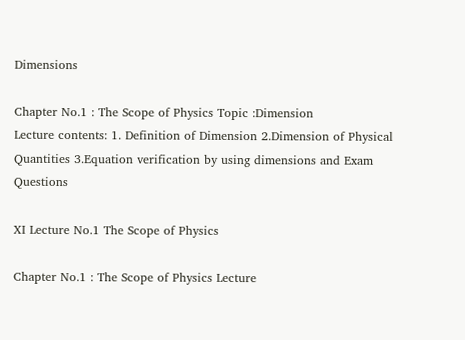Dimensions

Chapter No.1 : The Scope of Physics Topic :Dimension
Lecture contents: 1. Definition of Dimension 2.Dimension of Physical Quantities 3.Equation verification by using dimensions and Exam Questions

XI Lecture No.1 The Scope of Physics

Chapter No.1 : The Scope of Physics Lecture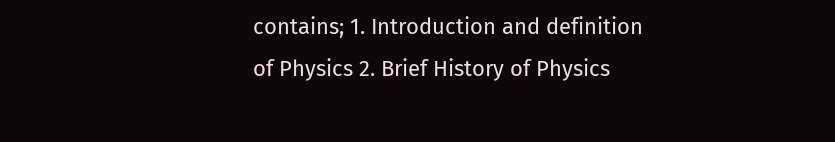contains; 1. Introduction and definition of Physics 2. Brief History of Physics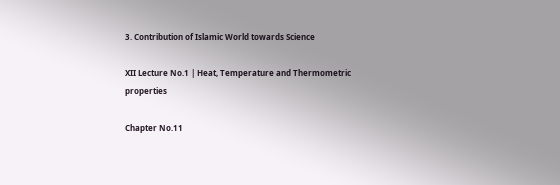3. Contribution of Islamic World towards Science

XII Lecture No.1 | Heat, Temperature and Thermometric properties

Chapter No.11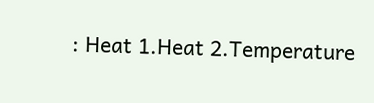: Heat 1.Heat 2.Temperature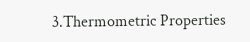3.Thermometric Properties